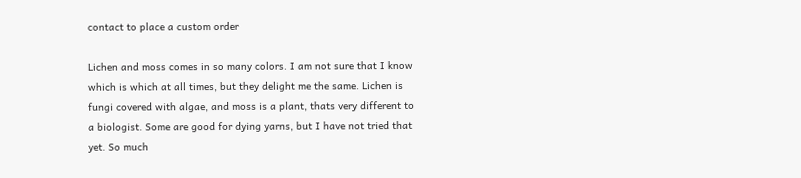contact to place a custom order

Lichen and moss comes in so many colors. I am not sure that I know which is which at all times, but they delight me the same. Lichen is fungi covered with algae, and moss is a plant, thats very different to a biologist. Some are good for dying yarns, but I have not tried that yet. So much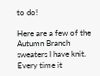to do!

Here are a few of the Autumn Branch sweaters I have knit. Every time it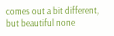comes out a bit different, but beautiful none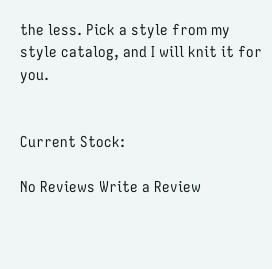the less. Pick a style from my style catalog, and I will knit it for you.


Current Stock:

No Reviews Write a Review